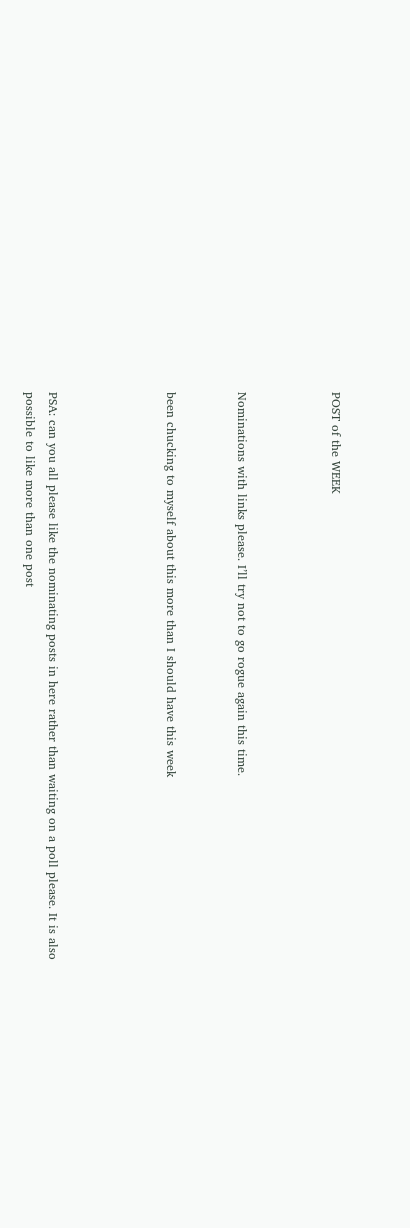POST of the WEEK



Nominations with links please. I’ll try not to go rogue again this time.


been chucking to myself about this more than I should have this week




PSA: can you all please like the nominating posts in here rather than waiting on a poll please. It is also possible to like more than one post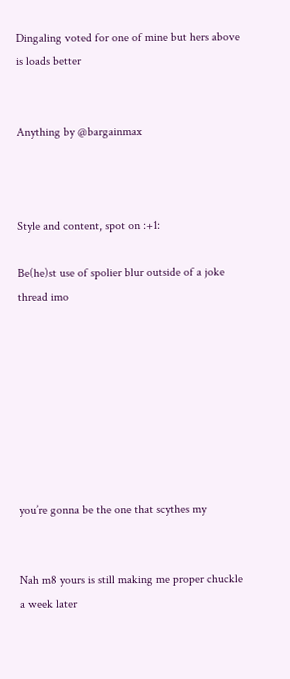Dingaling voted for one of mine but hers above is loads better


Anything by @bargainmax



Style and content, spot on :+1:

Be(he)st use of spolier blur outside of a joke thread imo








you’re gonna be the one that scythes my


Nah m8 yours is still making me proper chuckle a week later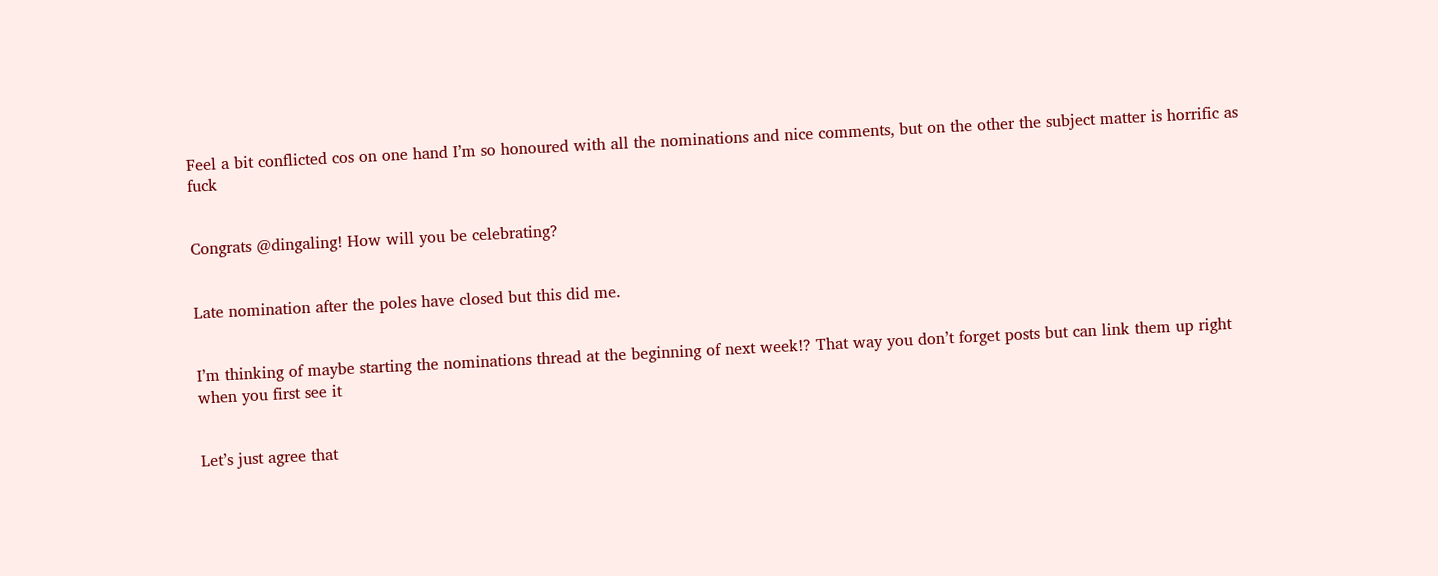Feel a bit conflicted cos on one hand I’m so honoured with all the nominations and nice comments, but on the other the subject matter is horrific as fuck


Congrats @dingaling! How will you be celebrating?


Late nomination after the poles have closed but this did me.


I’m thinking of maybe starting the nominations thread at the beginning of next week!? That way you don’t forget posts but can link them up right when you first see it


Let’s just agree that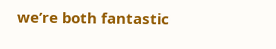we’re both fantastic